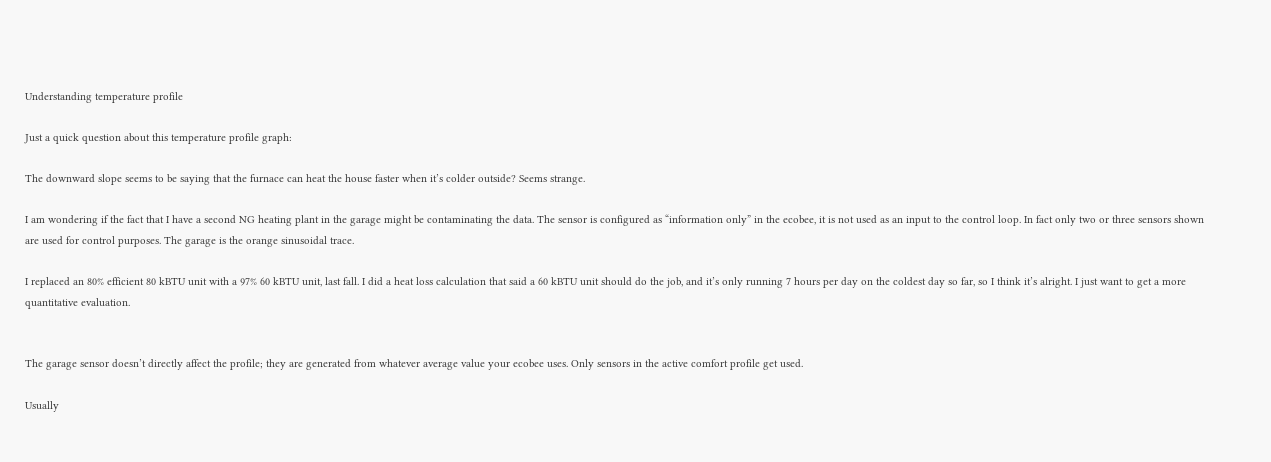Understanding temperature profile

Just a quick question about this temperature profile graph:

The downward slope seems to be saying that the furnace can heat the house faster when it’s colder outside? Seems strange.

I am wondering if the fact that I have a second NG heating plant in the garage might be contaminating the data. The sensor is configured as “information only” in the ecobee, it is not used as an input to the control loop. In fact only two or three sensors shown are used for control purposes. The garage is the orange sinusoidal trace.

I replaced an 80% efficient 80 kBTU unit with a 97% 60 kBTU unit, last fall. I did a heat loss calculation that said a 60 kBTU unit should do the job, and it’s only running 7 hours per day on the coldest day so far, so I think it’s alright. I just want to get a more quantitative evaluation.


The garage sensor doesn’t directly affect the profile; they are generated from whatever average value your ecobee uses. Only sensors in the active comfort profile get used.

Usually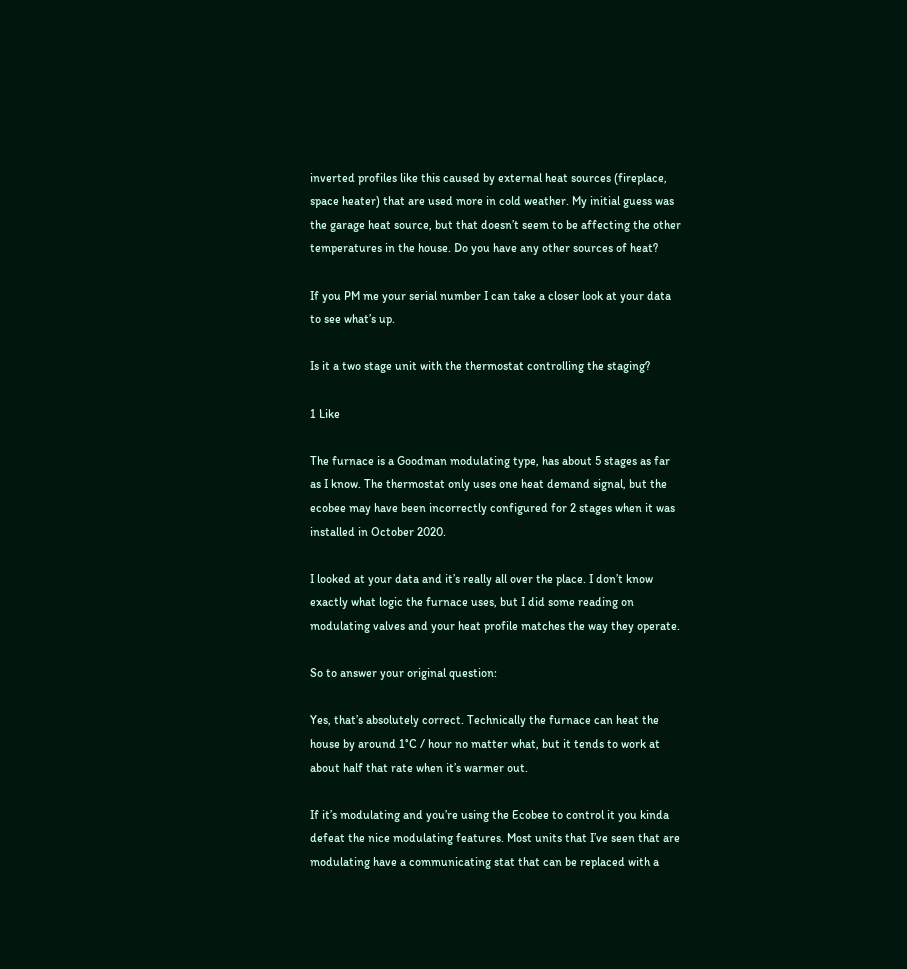inverted profiles like this caused by external heat sources (fireplace, space heater) that are used more in cold weather. My initial guess was the garage heat source, but that doesn’t seem to be affecting the other temperatures in the house. Do you have any other sources of heat?

If you PM me your serial number I can take a closer look at your data to see what’s up.

Is it a two stage unit with the thermostat controlling the staging?

1 Like

The furnace is a Goodman modulating type, has about 5 stages as far as I know. The thermostat only uses one heat demand signal, but the ecobee may have been incorrectly configured for 2 stages when it was installed in October 2020.

I looked at your data and it’s really all over the place. I don’t know exactly what logic the furnace uses, but I did some reading on modulating valves and your heat profile matches the way they operate.

So to answer your original question:

Yes, that’s absolutely correct. Technically the furnace can heat the house by around 1°C / hour no matter what, but it tends to work at about half that rate when it’s warmer out.

If it’s modulating and you’re using the Ecobee to control it you kinda defeat the nice modulating features. Most units that I’ve seen that are modulating have a communicating stat that can be replaced with a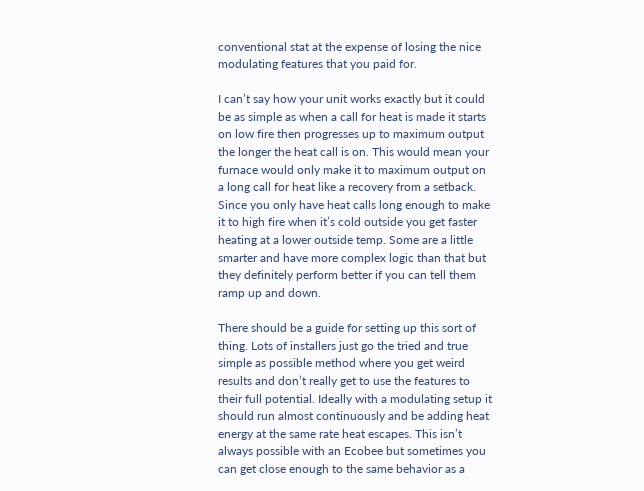conventional stat at the expense of losing the nice modulating features that you paid for.

I can’t say how your unit works exactly but it could be as simple as when a call for heat is made it starts on low fire then progresses up to maximum output the longer the heat call is on. This would mean your furnace would only make it to maximum output on a long call for heat like a recovery from a setback. Since you only have heat calls long enough to make it to high fire when it’s cold outside you get faster heating at a lower outside temp. Some are a little smarter and have more complex logic than that but they definitely perform better if you can tell them ramp up and down.

There should be a guide for setting up this sort of thing. Lots of installers just go the tried and true simple as possible method where you get weird results and don’t really get to use the features to their full potential. Ideally with a modulating setup it should run almost continuously and be adding heat energy at the same rate heat escapes. This isn’t always possible with an Ecobee but sometimes you can get close enough to the same behavior as a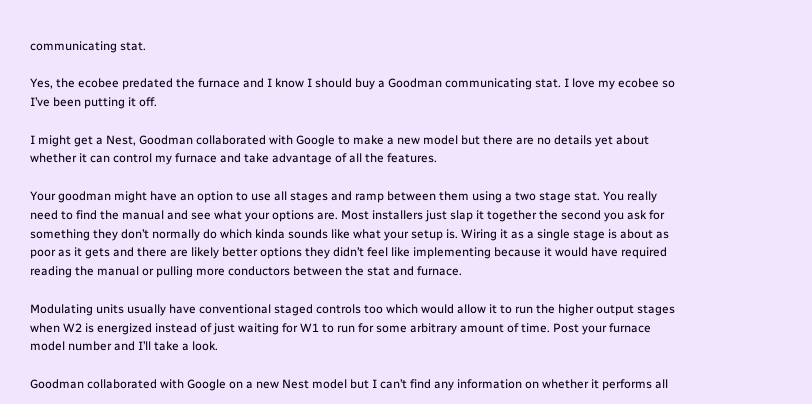communicating stat.

Yes, the ecobee predated the furnace and I know I should buy a Goodman communicating stat. I love my ecobee so I’ve been putting it off.

I might get a Nest, Goodman collaborated with Google to make a new model but there are no details yet about whether it can control my furnace and take advantage of all the features.

Your goodman might have an option to use all stages and ramp between them using a two stage stat. You really need to find the manual and see what your options are. Most installers just slap it together the second you ask for something they don’t normally do which kinda sounds like what your setup is. Wiring it as a single stage is about as poor as it gets and there are likely better options they didn’t feel like implementing because it would have required reading the manual or pulling more conductors between the stat and furnace.

Modulating units usually have conventional staged controls too which would allow it to run the higher output stages when W2 is energized instead of just waiting for W1 to run for some arbitrary amount of time. Post your furnace model number and I’ll take a look.

Goodman collaborated with Google on a new Nest model but I can’t find any information on whether it performs all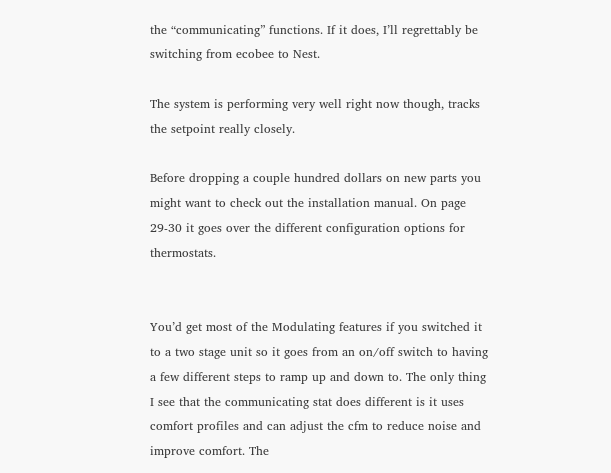the “communicating” functions. If it does, I’ll regrettably be switching from ecobee to Nest.

The system is performing very well right now though, tracks the setpoint really closely.

Before dropping a couple hundred dollars on new parts you might want to check out the installation manual. On page 29-30 it goes over the different configuration options for thermostats.


You’d get most of the Modulating features if you switched it to a two stage unit so it goes from an on/off switch to having a few different steps to ramp up and down to. The only thing I see that the communicating stat does different is it uses comfort profiles and can adjust the cfm to reduce noise and improve comfort. The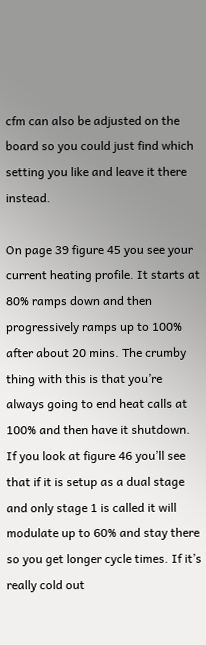cfm can also be adjusted on the board so you could just find which setting you like and leave it there instead.

On page 39 figure 45 you see your current heating profile. It starts at 80% ramps down and then progressively ramps up to 100% after about 20 mins. The crumby thing with this is that you’re always going to end heat calls at 100% and then have it shutdown. If you look at figure 46 you’ll see that if it is setup as a dual stage and only stage 1 is called it will modulate up to 60% and stay there so you get longer cycle times. If it’s really cold out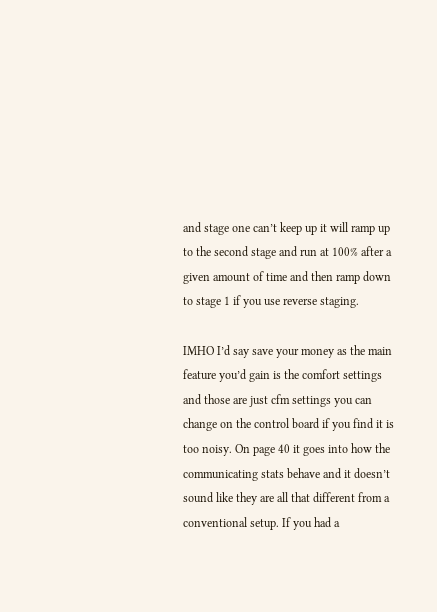and stage one can’t keep up it will ramp up to the second stage and run at 100% after a given amount of time and then ramp down to stage 1 if you use reverse staging.

IMHO I’d say save your money as the main feature you’d gain is the comfort settings and those are just cfm settings you can change on the control board if you find it is too noisy. On page 40 it goes into how the communicating stats behave and it doesn’t sound like they are all that different from a conventional setup. If you had a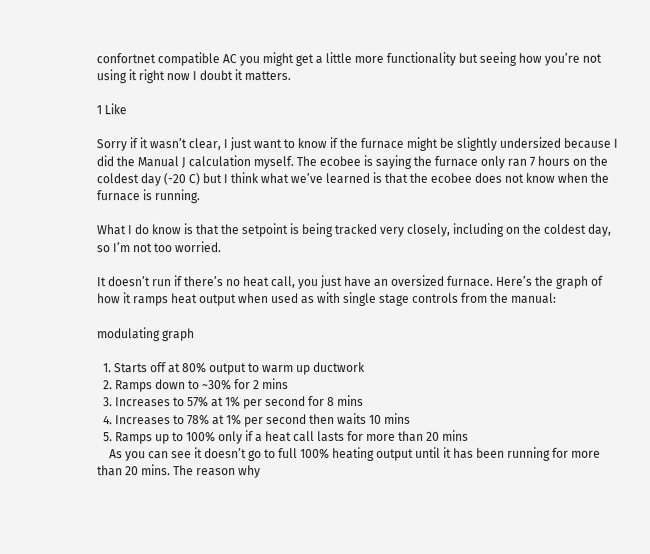confortnet compatible AC you might get a little more functionality but seeing how you’re not using it right now I doubt it matters.

1 Like

Sorry if it wasn’t clear, I just want to know if the furnace might be slightly undersized because I did the Manual J calculation myself. The ecobee is saying the furnace only ran 7 hours on the coldest day (-20 C) but I think what we’ve learned is that the ecobee does not know when the furnace is running.

What I do know is that the setpoint is being tracked very closely, including on the coldest day, so I’m not too worried.

It doesn’t run if there’s no heat call, you just have an oversized furnace. Here’s the graph of how it ramps heat output when used as with single stage controls from the manual:

modulating graph

  1. Starts off at 80% output to warm up ductwork
  2. Ramps down to ~30% for 2 mins
  3. Increases to 57% at 1% per second for 8 mins
  4. Increases to 78% at 1% per second then waits 10 mins
  5. Ramps up to 100% only if a heat call lasts for more than 20 mins
    As you can see it doesn’t go to full 100% heating output until it has been running for more than 20 mins. The reason why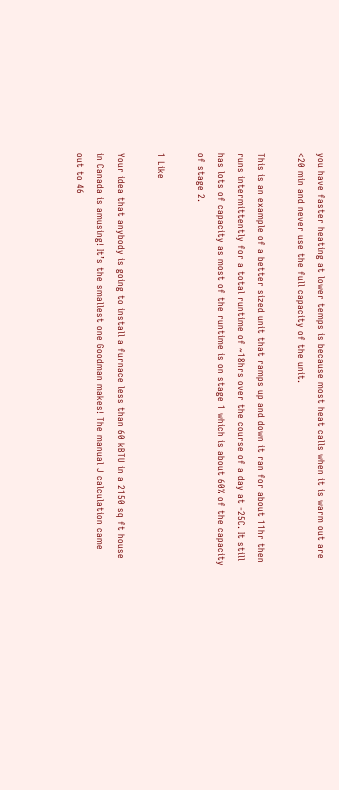you have faster heating at lower temps is because most heat calls when it is warm out are <20 min and never use the full capacity of the unit.

This is an example of a better sized unit that ramps up and down it ran for about 11hr then runs intermittently for a total runtime of ~18hrs over the course of a day at -25C. It still has lots of capacity as most of the runtime is on stage 1 which is about 60% of the capacity of stage 2.

1 Like

Your idea that anybody is going to install a furnace less than 60 kBTU in a 2150 sq ft house in Canada is amusing! It’s the smallest one Goodman makes! The manual J calculation came out to 46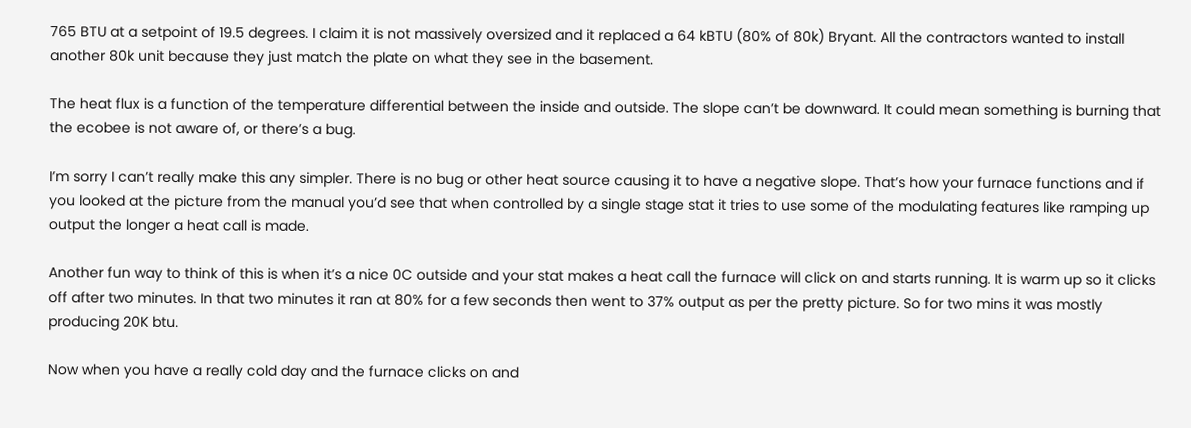765 BTU at a setpoint of 19.5 degrees. I claim it is not massively oversized and it replaced a 64 kBTU (80% of 80k) Bryant. All the contractors wanted to install another 80k unit because they just match the plate on what they see in the basement.

The heat flux is a function of the temperature differential between the inside and outside. The slope can’t be downward. It could mean something is burning that the ecobee is not aware of, or there’s a bug.

I’m sorry I can’t really make this any simpler. There is no bug or other heat source causing it to have a negative slope. That’s how your furnace functions and if you looked at the picture from the manual you’d see that when controlled by a single stage stat it tries to use some of the modulating features like ramping up output the longer a heat call is made.

Another fun way to think of this is when it’s a nice 0C outside and your stat makes a heat call the furnace will click on and starts running. It is warm up so it clicks off after two minutes. In that two minutes it ran at 80% for a few seconds then went to 37% output as per the pretty picture. So for two mins it was mostly producing 20K btu.

Now when you have a really cold day and the furnace clicks on and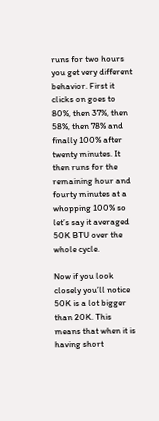runs for two hours you get very different behavior. First it clicks on goes to 80%, then 37%, then 58%, then 78% and finally 100% after twenty minutes. It then runs for the remaining hour and fourty minutes at a whopping 100% so let’s say it averaged 50K BTU over the whole cycle.

Now if you look closely you’ll notice 50K is a lot bigger than 20K. This means that when it is having short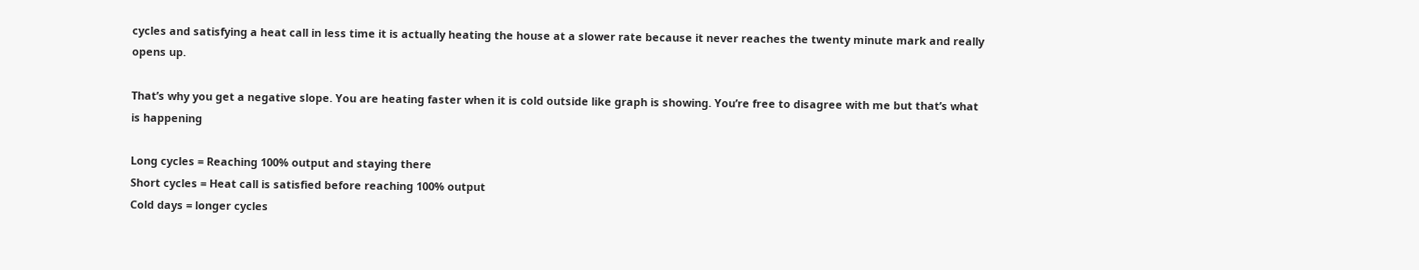cycles and satisfying a heat call in less time it is actually heating the house at a slower rate because it never reaches the twenty minute mark and really opens up.

That’s why you get a negative slope. You are heating faster when it is cold outside like graph is showing. You’re free to disagree with me but that’s what is happening

Long cycles = Reaching 100% output and staying there
Short cycles = Heat call is satisfied before reaching 100% output
Cold days = longer cycles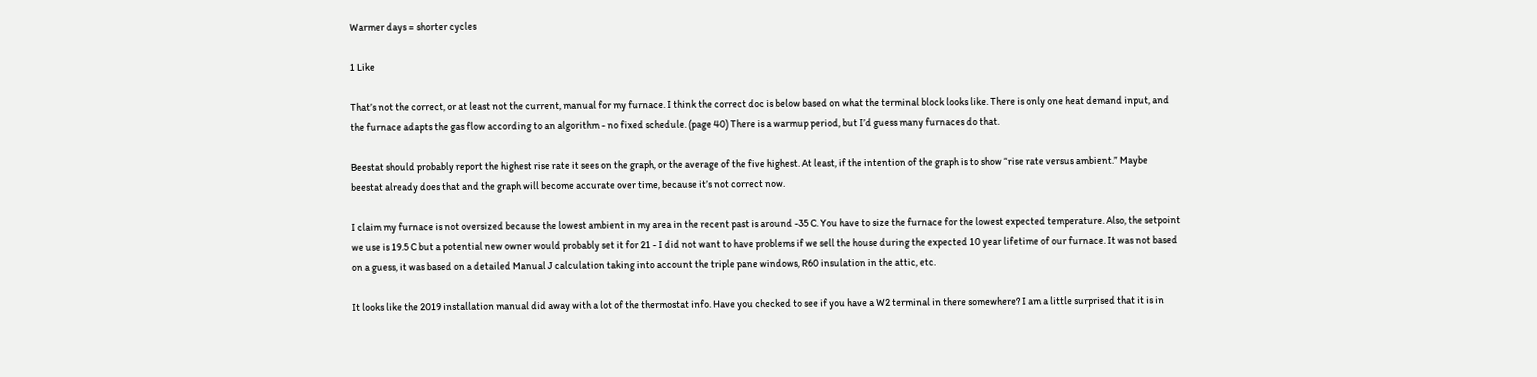Warmer days = shorter cycles

1 Like

That’s not the correct, or at least not the current, manual for my furnace. I think the correct doc is below based on what the terminal block looks like. There is only one heat demand input, and the furnace adapts the gas flow according to an algorithm - no fixed schedule. (page 40) There is a warmup period, but I’d guess many furnaces do that.

Beestat should probably report the highest rise rate it sees on the graph, or the average of the five highest. At least, if the intention of the graph is to show “rise rate versus ambient.” Maybe beestat already does that and the graph will become accurate over time, because it’s not correct now.

I claim my furnace is not oversized because the lowest ambient in my area in the recent past is around -35 C. You have to size the furnace for the lowest expected temperature. Also, the setpoint we use is 19.5 C but a potential new owner would probably set it for 21 - I did not want to have problems if we sell the house during the expected 10 year lifetime of our furnace. It was not based on a guess, it was based on a detailed Manual J calculation taking into account the triple pane windows, R60 insulation in the attic, etc.

It looks like the 2019 installation manual did away with a lot of the thermostat info. Have you checked to see if you have a W2 terminal in there somewhere? I am a little surprised that it is in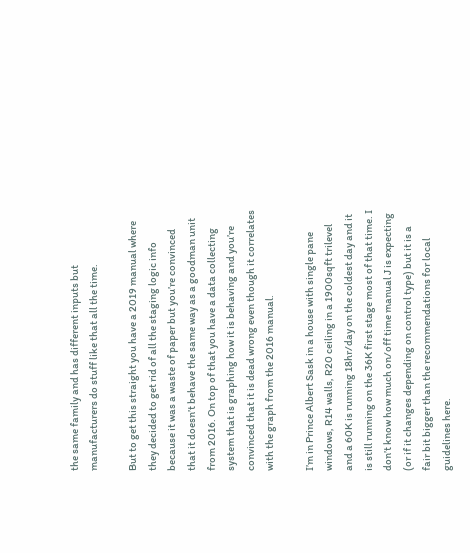the same family and has different inputs but manufacturers do stuff like that all the time.

But to get this straight you have a 2019 manual where they decided to get rid of all the staging logic info because it was a waste of paper but you’re convinced that it doesn’t behave the same way as a goodman unit from 2016. On top of that you have a data collecting system that is graphing how it is behaving and you’re convinced that it is dead wrong even though it correlates with the graph from the 2016 manual.

I’m in Prince Albert Sask in a house with single pane windows, R14 walls, R20 ceiling in a 1900sqft trilevel and a 60K is running 18hr/day on the coldest day and it is still running on the 36K first stage most of that time. I don’t know how much on/off time manual J is expecting (or if it changes depending on control type) but it is a fair bit bigger than the recommendations for local guidelines here.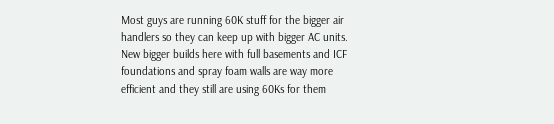Most guys are running 60K stuff for the bigger air handlers so they can keep up with bigger AC units. New bigger builds here with full basements and ICF foundations and spray foam walls are way more efficient and they still are using 60Ks for them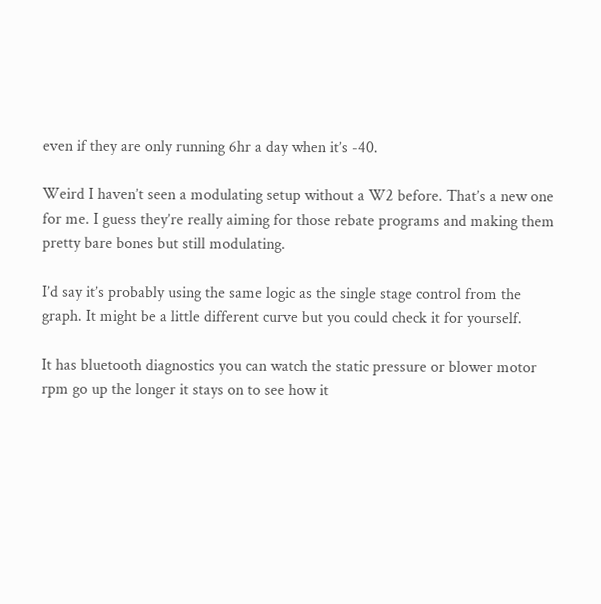even if they are only running 6hr a day when it’s -40.

Weird I haven’t seen a modulating setup without a W2 before. That’s a new one for me. I guess they’re really aiming for those rebate programs and making them pretty bare bones but still modulating.

I’d say it’s probably using the same logic as the single stage control from the graph. It might be a little different curve but you could check it for yourself.

It has bluetooth diagnostics you can watch the static pressure or blower motor rpm go up the longer it stays on to see how it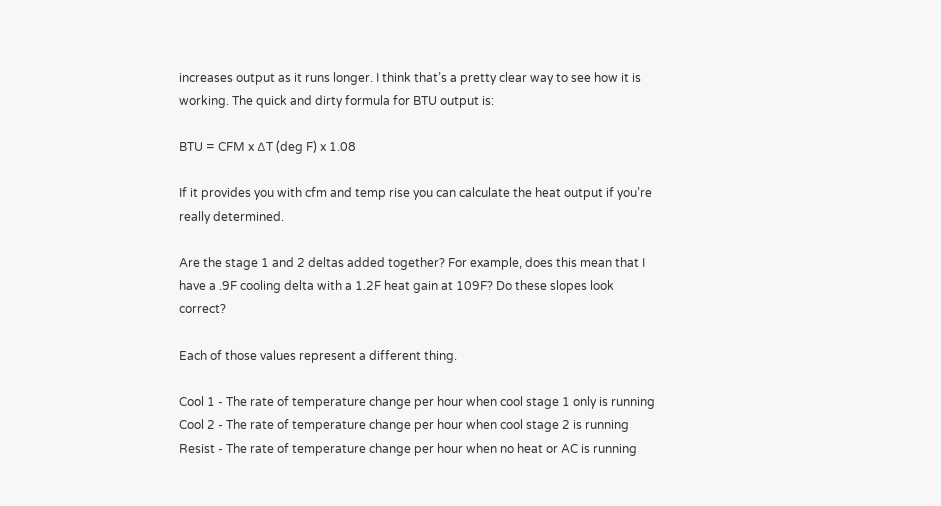increases output as it runs longer. I think that’s a pretty clear way to see how it is working. The quick and dirty formula for BTU output is:

BTU = CFM x ∆T (deg F) x 1.08

If it provides you with cfm and temp rise you can calculate the heat output if you’re really determined.

Are the stage 1 and 2 deltas added together? For example, does this mean that I have a .9F cooling delta with a 1.2F heat gain at 109F? Do these slopes look correct?

Each of those values represent a different thing.

Cool 1 - The rate of temperature change per hour when cool stage 1 only is running
Cool 2 - The rate of temperature change per hour when cool stage 2 is running
Resist - The rate of temperature change per hour when no heat or AC is running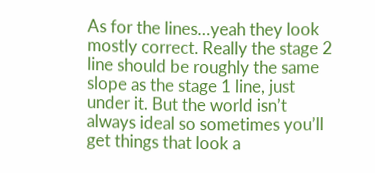As for the lines…yeah they look mostly correct. Really the stage 2 line should be roughly the same slope as the stage 1 line, just under it. But the world isn’t always ideal so sometimes you’ll get things that look a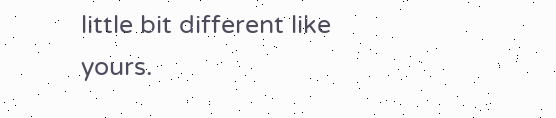little bit different like yours.